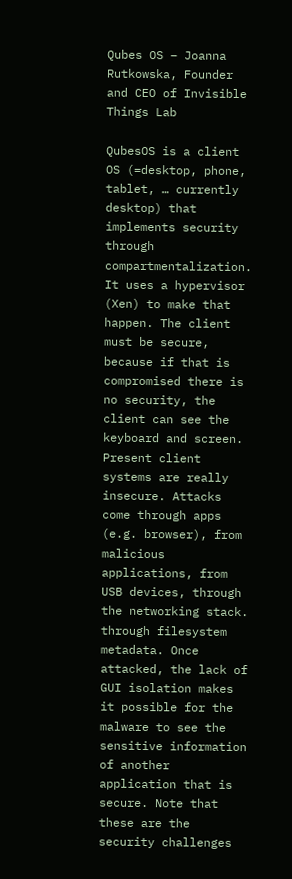Qubes OS – Joanna Rutkowska, Founder and CEO of Invisible Things Lab

QubesOS is a client OS (=desktop, phone, tablet, … currently desktop) that implements security through compartmentalization. It uses a hypervisor (Xen) to make that happen. The client must be secure, because if that is compromised there is no security, the client can see the keyboard and screen. Present client systems are really insecure. Attacks come through apps (e.g. browser), from malicious applications, from USB devices, through the networking stack. through filesystem metadata. Once attacked, the lack of GUI isolation makes it possible for the malware to see the sensitive information of another application that is secure. Note that these are the security challenges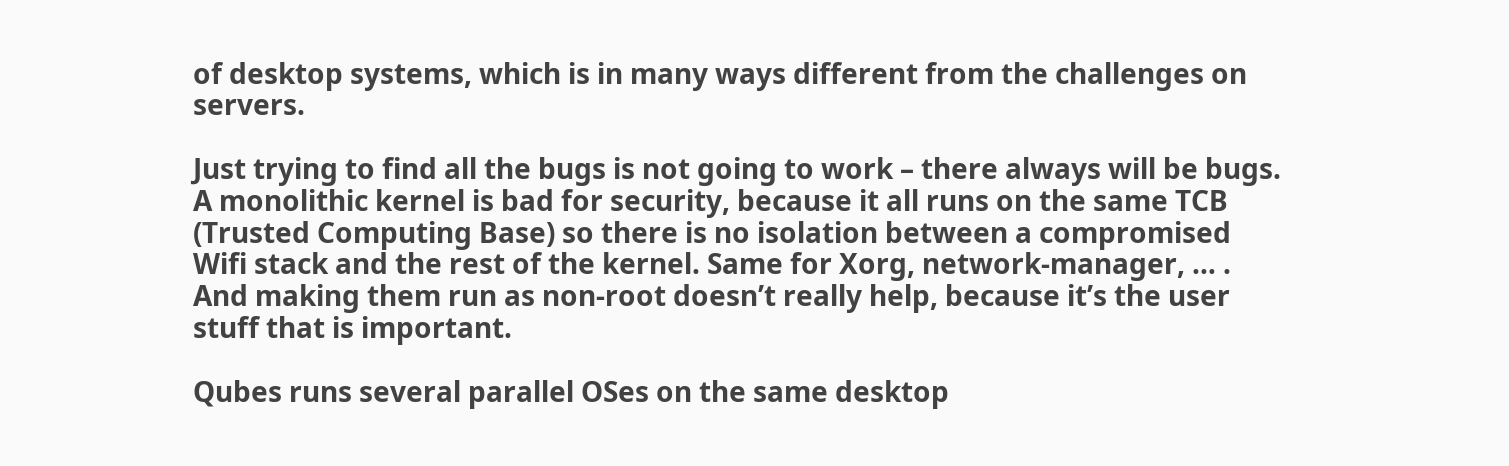of desktop systems, which is in many ways different from the challenges on servers.

Just trying to find all the bugs is not going to work – there always will be bugs. A monolithic kernel is bad for security, because it all runs on the same TCB (Trusted Computing Base) so there is no isolation between a compromised Wifi stack and the rest of the kernel. Same for Xorg, network-manager, … . And making them run as non-root doesn’t really help, because it’s the user stuff that is important.

Qubes runs several parallel OSes on the same desktop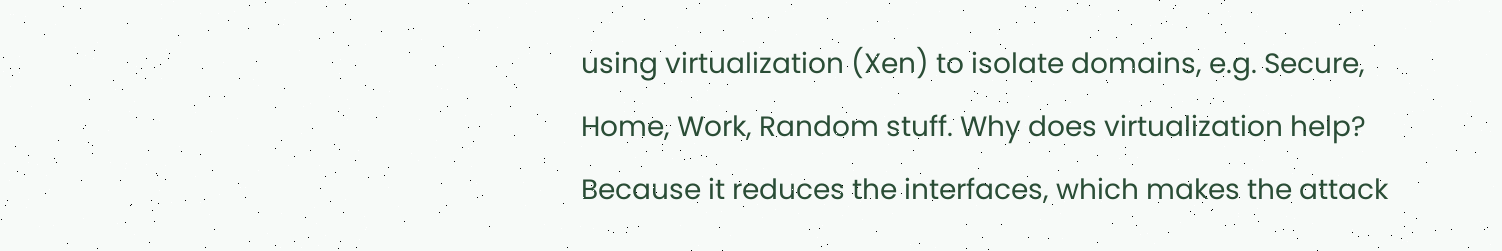using virtualization (Xen) to isolate domains, e.g. Secure, Home, Work, Random stuff. Why does virtualization help? Because it reduces the interfaces, which makes the attack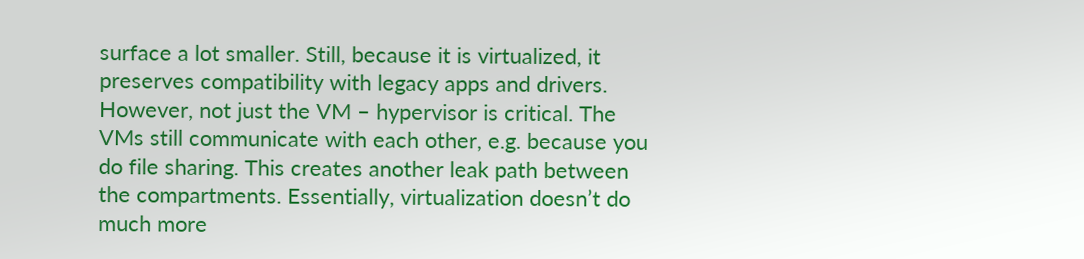surface a lot smaller. Still, because it is virtualized, it preserves compatibility with legacy apps and drivers. However, not just the VM – hypervisor is critical. The VMs still communicate with each other, e.g. because you do file sharing. This creates another leak path between the compartments. Essentially, virtualization doesn’t do much more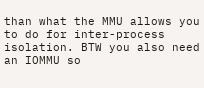than what the MMU allows you to do for inter-process isolation. BTW you also need an IOMMU so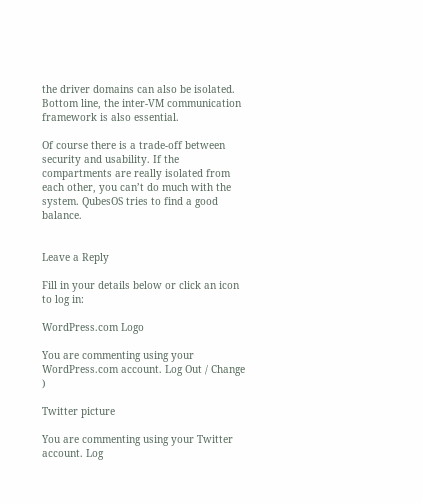the driver domains can also be isolated. Bottom line, the inter-VM communication framework is also essential.

Of course there is a trade-off between security and usability. If the compartments are really isolated from each other, you can’t do much with the system. QubesOS tries to find a good balance.


Leave a Reply

Fill in your details below or click an icon to log in:

WordPress.com Logo

You are commenting using your WordPress.com account. Log Out / Change )

Twitter picture

You are commenting using your Twitter account. Log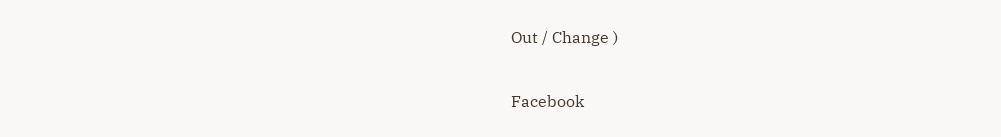Out / Change )

Facebook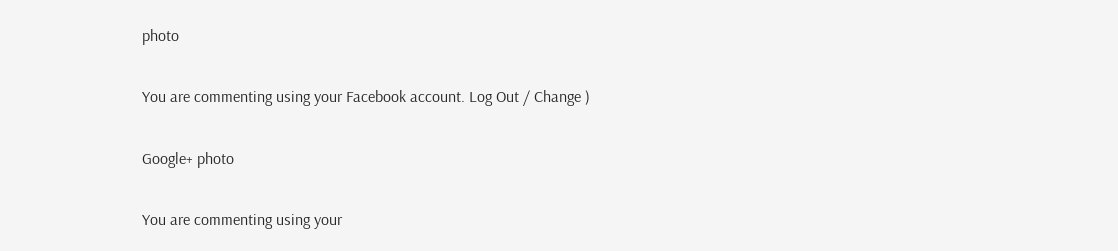photo

You are commenting using your Facebook account. Log Out / Change )

Google+ photo

You are commenting using your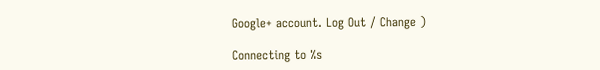Google+ account. Log Out / Change )

Connecting to %s